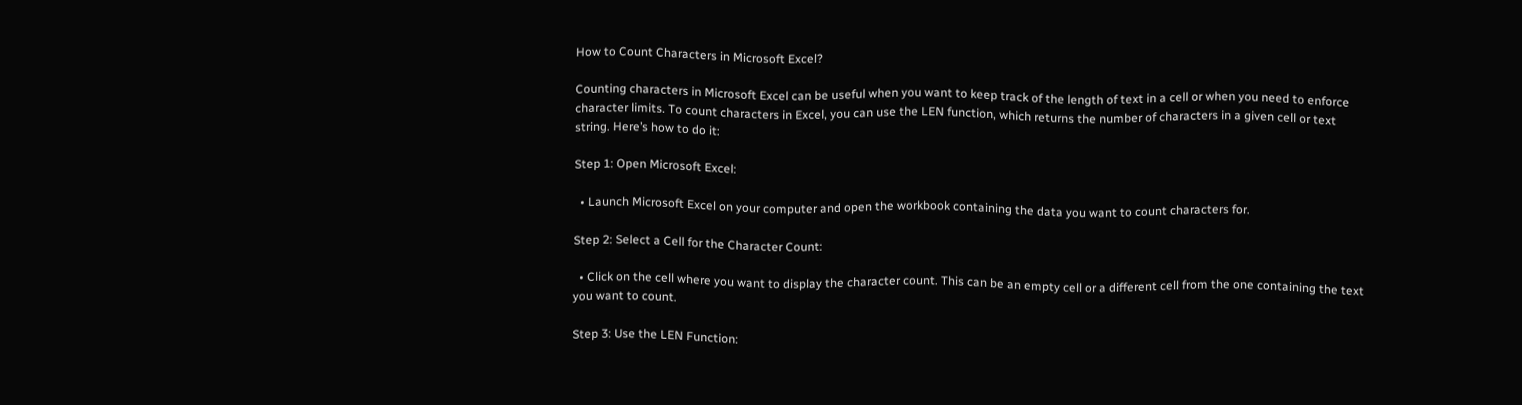How to Count Characters in Microsoft Excel?

Counting characters in Microsoft Excel can be useful when you want to keep track of the length of text in a cell or when you need to enforce character limits. To count characters in Excel, you can use the LEN function, which returns the number of characters in a given cell or text string. Here’s how to do it:

Step 1: Open Microsoft Excel:

  • Launch Microsoft Excel on your computer and open the workbook containing the data you want to count characters for.

Step 2: Select a Cell for the Character Count:

  • Click on the cell where you want to display the character count. This can be an empty cell or a different cell from the one containing the text you want to count.

Step 3: Use the LEN Function: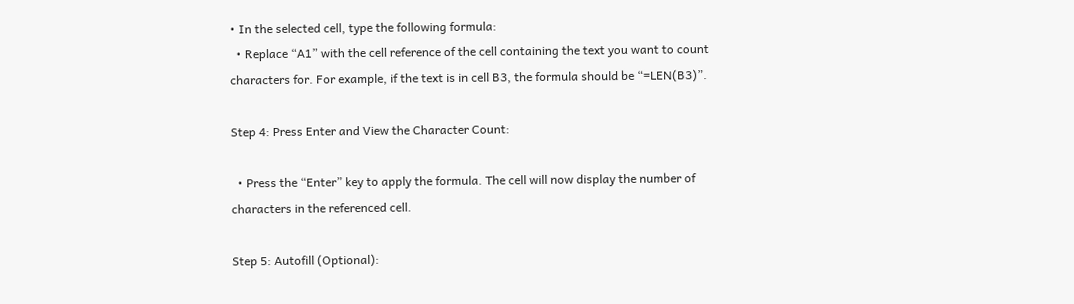• In the selected cell, type the following formula:
  • Replace “A1” with the cell reference of the cell containing the text you want to count characters for. For example, if the text is in cell B3, the formula should be “=LEN(B3)”.

Step 4: Press Enter and View the Character Count:

  • Press the “Enter” key to apply the formula. The cell will now display the number of characters in the referenced cell.

Step 5: Autofill (Optional):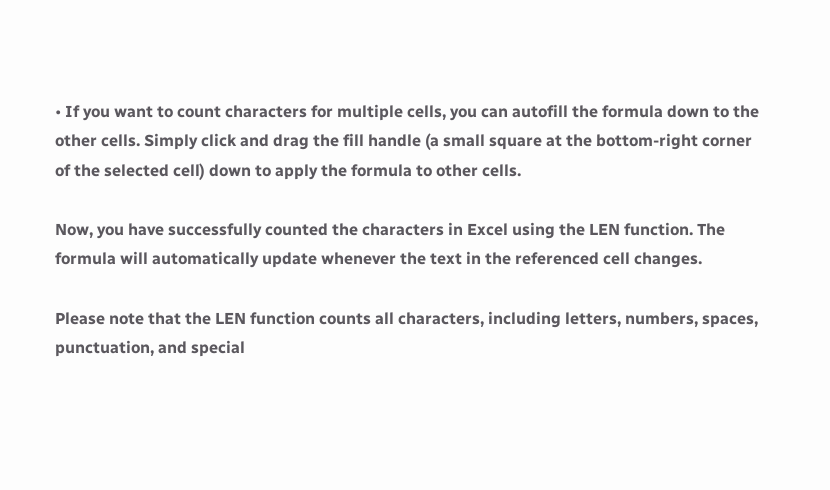• If you want to count characters for multiple cells, you can autofill the formula down to the other cells. Simply click and drag the fill handle (a small square at the bottom-right corner of the selected cell) down to apply the formula to other cells.

Now, you have successfully counted the characters in Excel using the LEN function. The formula will automatically update whenever the text in the referenced cell changes.

Please note that the LEN function counts all characters, including letters, numbers, spaces, punctuation, and special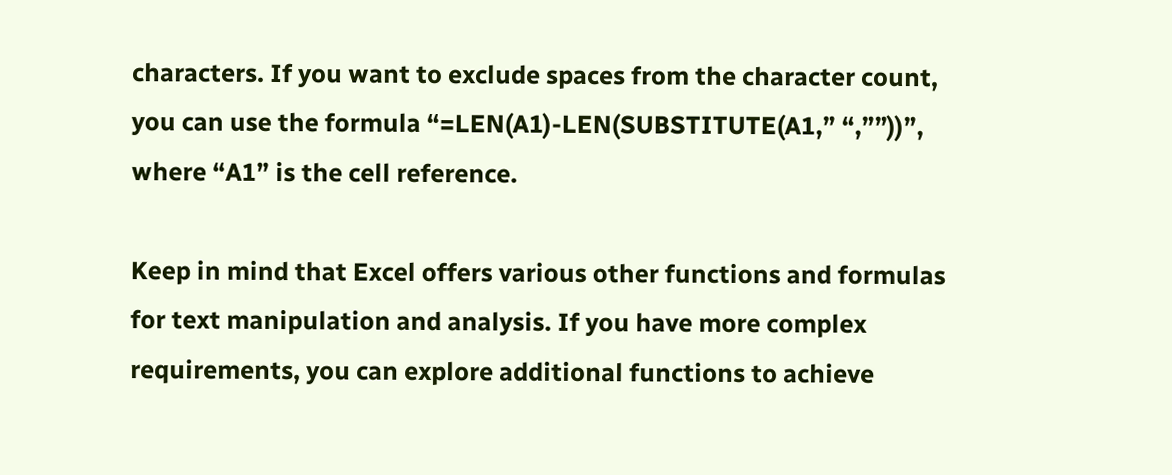characters. If you want to exclude spaces from the character count, you can use the formula “=LEN(A1)-LEN(SUBSTITUTE(A1,” “,””))”, where “A1” is the cell reference.

Keep in mind that Excel offers various other functions and formulas for text manipulation and analysis. If you have more complex requirements, you can explore additional functions to achieve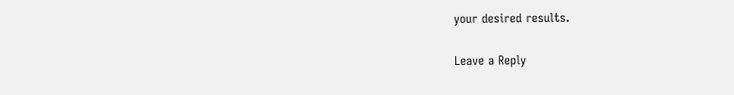your desired results.

Leave a Reply